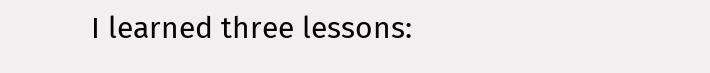I learned three lessons: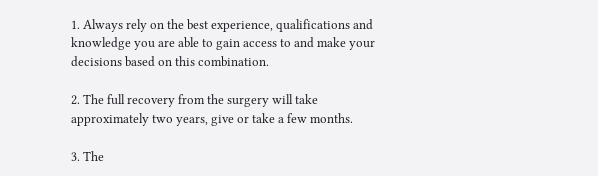1. Always rely on the best experience, qualifications and knowledge you are able to gain access to and make your decisions based on this combination.

2. The full recovery from the surgery will take approximately two years, give or take a few months.

3. The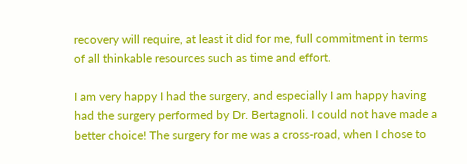recovery will require, at least it did for me, full commitment in terms of all thinkable resources such as time and effort.

I am very happy I had the surgery, and especially I am happy having had the surgery performed by Dr. Bertagnoli. I could not have made a better choice! The surgery for me was a cross-road, when I chose to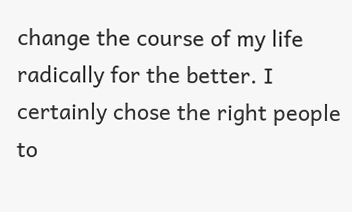change the course of my life radically for the better. I certainly chose the right people to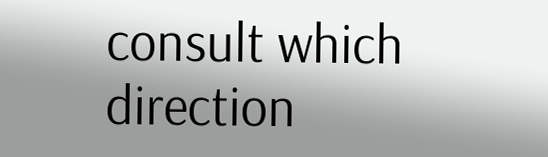consult which direction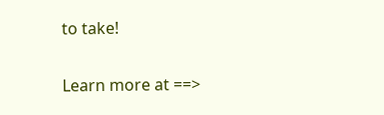to take!

Learn more at ==>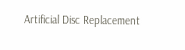Artificial Disc Replacement